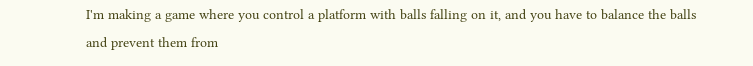I'm making a game where you control a platform with balls falling on it, and you have to balance the balls and prevent them from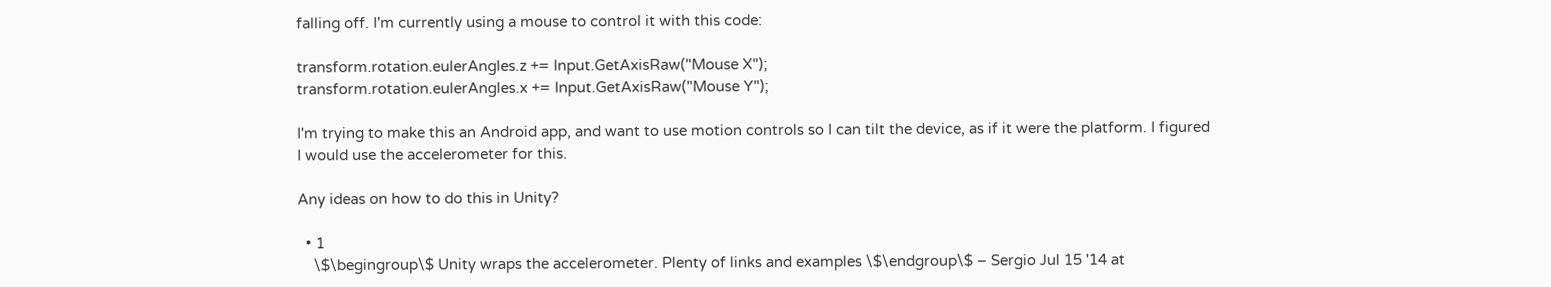falling off. I'm currently using a mouse to control it with this code:

transform.rotation.eulerAngles.z += Input.GetAxisRaw("Mouse X");
transform.rotation.eulerAngles.x += Input.GetAxisRaw("Mouse Y");

I'm trying to make this an Android app, and want to use motion controls so I can tilt the device, as if it were the platform. I figured I would use the accelerometer for this.

Any ideas on how to do this in Unity?

  • 1
    \$\begingroup\$ Unity wraps the accelerometer. Plenty of links and examples \$\endgroup\$ – Sergio Jul 15 '14 at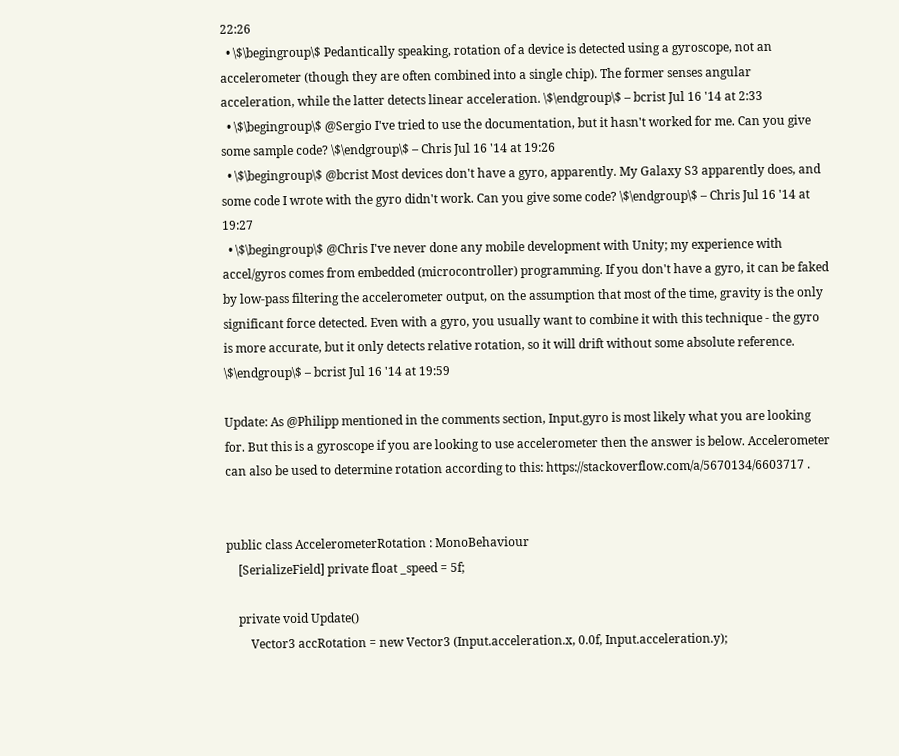22:26
  • \$\begingroup\$ Pedantically speaking, rotation of a device is detected using a gyroscope, not an accelerometer (though they are often combined into a single chip). The former senses angular acceleration, while the latter detects linear acceleration. \$\endgroup\$ – bcrist Jul 16 '14 at 2:33
  • \$\begingroup\$ @Sergio I've tried to use the documentation, but it hasn't worked for me. Can you give some sample code? \$\endgroup\$ – Chris Jul 16 '14 at 19:26
  • \$\begingroup\$ @bcrist Most devices don't have a gyro, apparently. My Galaxy S3 apparently does, and some code I wrote with the gyro didn't work. Can you give some code? \$\endgroup\$ – Chris Jul 16 '14 at 19:27
  • \$\begingroup\$ @Chris I've never done any mobile development with Unity; my experience with accel/gyros comes from embedded (microcontroller) programming. If you don't have a gyro, it can be faked by low-pass filtering the accelerometer output, on the assumption that most of the time, gravity is the only significant force detected. Even with a gyro, you usually want to combine it with this technique - the gyro is more accurate, but it only detects relative rotation, so it will drift without some absolute reference. \$\endgroup\$ – bcrist Jul 16 '14 at 19:59

Update: As @Philipp mentioned in the comments section, Input.gyro is most likely what you are looking for. But this is a gyroscope if you are looking to use accelerometer then the answer is below. Accelerometer can also be used to determine rotation according to this: https://stackoverflow.com/a/5670134/6603717 .


public class AccelerometerRotation : MonoBehaviour
    [SerializeField] private float _speed = 5f;

    private void Update()
        Vector3 accRotation = new Vector3 (Input.acceleration.x, 0.0f, Input.acceleration.y);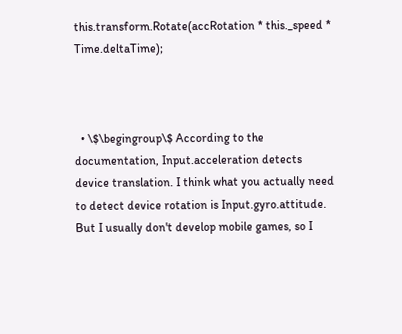this.transform.Rotate(accRotation * this._speed * Time.deltaTime);



  • \$\begingroup\$ According to the documentation, Input.acceleration detects device translation. I think what you actually need to detect device rotation is Input.gyro.attitude. But I usually don't develop mobile games, so I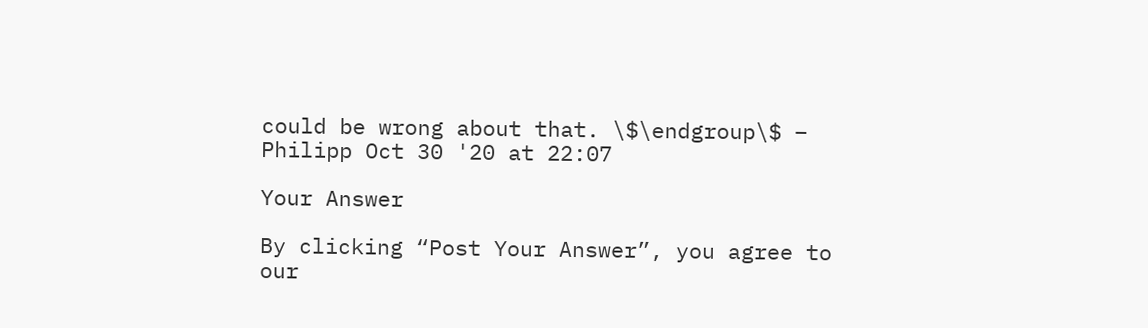could be wrong about that. \$\endgroup\$ – Philipp Oct 30 '20 at 22:07

Your Answer

By clicking “Post Your Answer”, you agree to our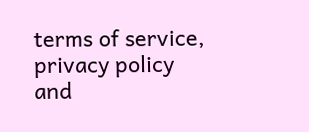terms of service, privacy policy and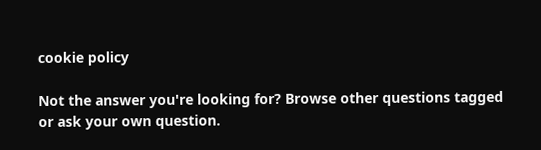cookie policy

Not the answer you're looking for? Browse other questions tagged or ask your own question.